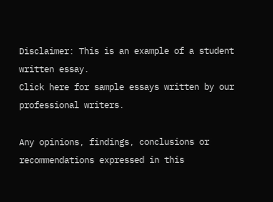Disclaimer: This is an example of a student written essay.
Click here for sample essays written by our professional writers.

Any opinions, findings, conclusions or recommendations expressed in this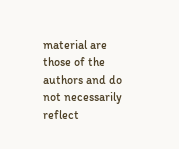material are those of the authors and do not necessarily reflect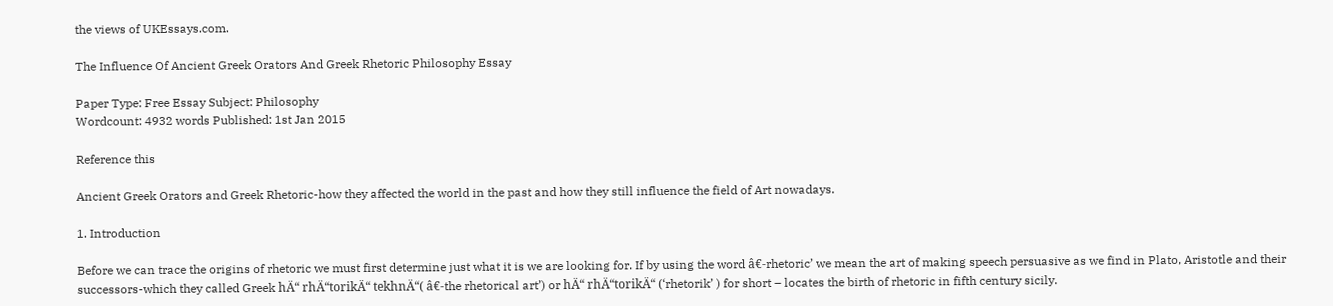the views of UKEssays.com.

The Influence Of Ancient Greek Orators And Greek Rhetoric Philosophy Essay

Paper Type: Free Essay Subject: Philosophy
Wordcount: 4932 words Published: 1st Jan 2015

Reference this

Ancient Greek Orators and Greek Rhetoric-how they affected the world in the past and how they still influence the field of Art nowadays.

1. Introduction

Before we can trace the origins of rhetoric we must first determine just what it is we are looking for. If by using the word â€-rhetoric’ we mean the art of making speech persuasive as we find in Plato, Aristotle and their successors-which they called Greek hÄ“ rhÄ“torikÄ“ tekhnÄ“( â€-the rhetorical art’) or hÄ“ rhÄ“torikÄ“ (‘rhetorik’ ) for short – locates the birth of rhetoric in fifth century sicily.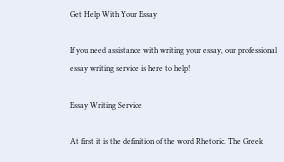Get Help With Your Essay

If you need assistance with writing your essay, our professional essay writing service is here to help!

Essay Writing Service

At first it is the definition of the word Rhetoric. The Greek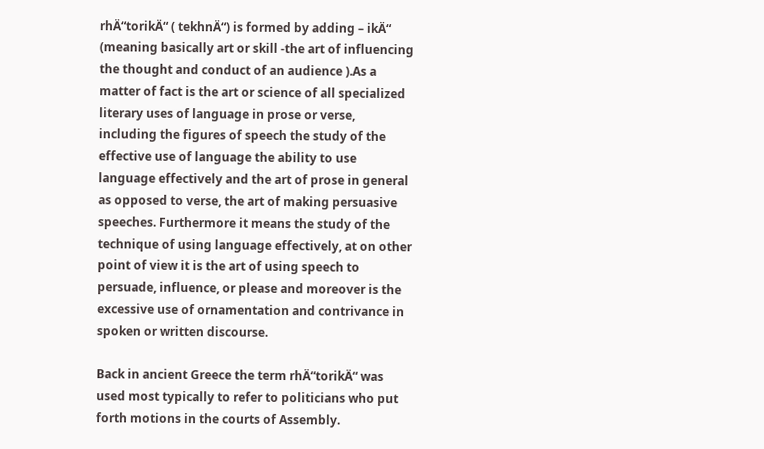rhÄ“torikÄ“ ( tekhnÄ“) is formed by adding – ikÄ“ (meaning basically art or skill -the art of influencing the thought and conduct of an audience ).As a matter of fact is the art or science of all specialized literary uses of language in prose or verse, including the figures of speech the study of the effective use of language the ability to use language effectively and the art of prose in general as opposed to verse, the art of making persuasive speeches. Furthermore it means the study of the technique of using language effectively, at on other point of view it is the art of using speech to persuade, influence, or please and moreover is the excessive use of ornamentation and contrivance in spoken or written discourse.

Back in ancient Greece the term rhÄ“torikÄ“ was used most typically to refer to politicians who put forth motions in the courts of Assembly.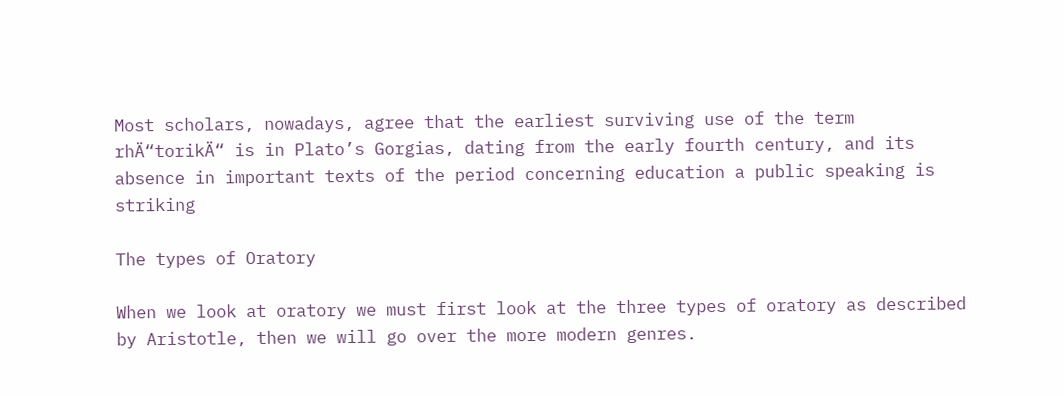Most scholars, nowadays, agree that the earliest surviving use of the term rhÄ“torikÄ“ is in Plato’s Gorgias, dating from the early fourth century, and its absence in important texts of the period concerning education a public speaking is striking

The types of Oratory

When we look at oratory we must first look at the three types of oratory as described by Aristotle, then we will go over the more modern genres.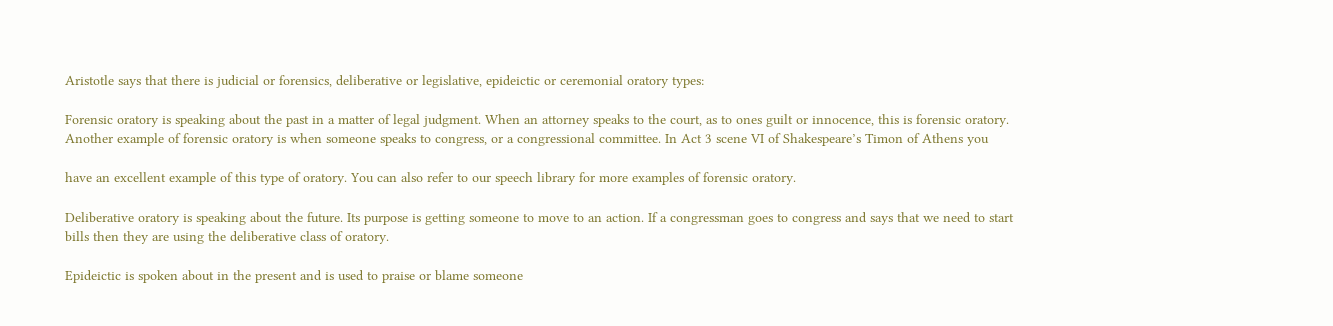Aristotle says that there is judicial or forensics, deliberative or legislative, epideictic or ceremonial oratory types:

Forensic oratory is speaking about the past in a matter of legal judgment. When an attorney speaks to the court, as to ones guilt or innocence, this is forensic oratory. Another example of forensic oratory is when someone speaks to congress, or a congressional committee. In Act 3 scene VI of Shakespeare’s Timon of Athens you

have an excellent example of this type of oratory. You can also refer to our speech library for more examples of forensic oratory.

Deliberative oratory is speaking about the future. Its purpose is getting someone to move to an action. If a congressman goes to congress and says that we need to start bills then they are using the deliberative class of oratory.

Epideictic is spoken about in the present and is used to praise or blame someone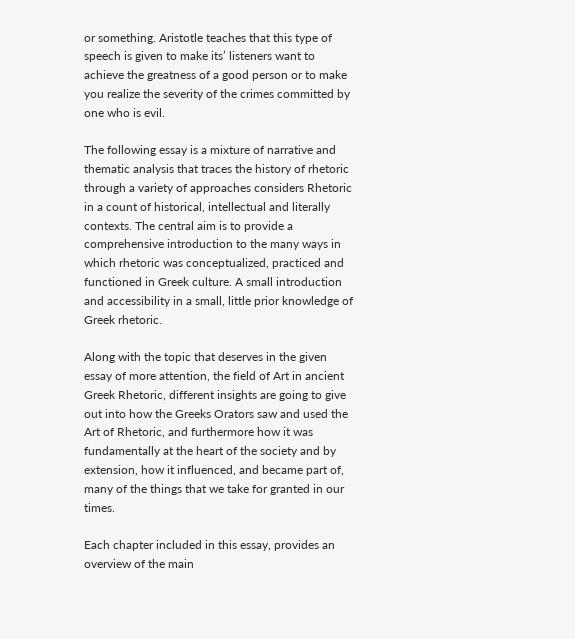or something. Aristotle teaches that this type of speech is given to make its’ listeners want to achieve the greatness of a good person or to make you realize the severity of the crimes committed by one who is evil.

The following essay is a mixture of narrative and thematic analysis that traces the history of rhetoric through a variety of approaches considers Rhetoric in a count of historical, intellectual and literally contexts. The central aim is to provide a comprehensive introduction to the many ways in which rhetoric was conceptualized, practiced and functioned in Greek culture. A small introduction and accessibility in a small, little prior knowledge of Greek rhetoric.

Along with the topic that deserves in the given essay of more attention, the field of Art in ancient Greek Rhetoric, different insights are going to give out into how the Greeks Orators saw and used the Art of Rhetoric, and furthermore how it was fundamentally at the heart of the society and by extension, how it influenced, and became part of, many of the things that we take for granted in our times.

Each chapter included in this essay, provides an overview of the main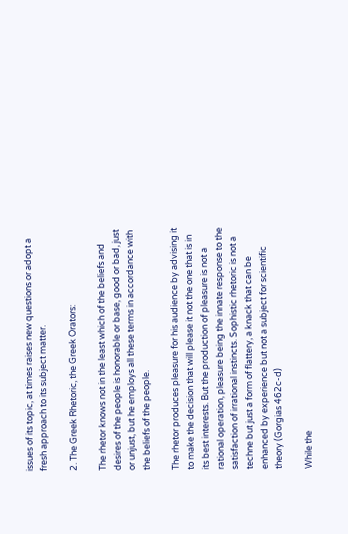issues of its topic, at times raises new questions or adopt a fresh approach to its subject matter.

2. The Greek Rhetoric, the Greek Orators:

The rhetor knows not in the least which of the beliefs and desires of the people is honorable or base, good or bad, just or unjust, but he employs all these terms in accordance with the beliefs of the people.

The rhetor produces pleasure for his audience by advising it to make the decision that will please it not the one that is in its best interests. But the production of pleasure is not a rational operation, pleasure being the innate response to the satisfaction of irrational instincts. Sophistic rhetoric is not a techne but just a form of flattery, a knack that can be enhanced by experience but not a subject for scientific theory (Gorgias 462c-d)

While the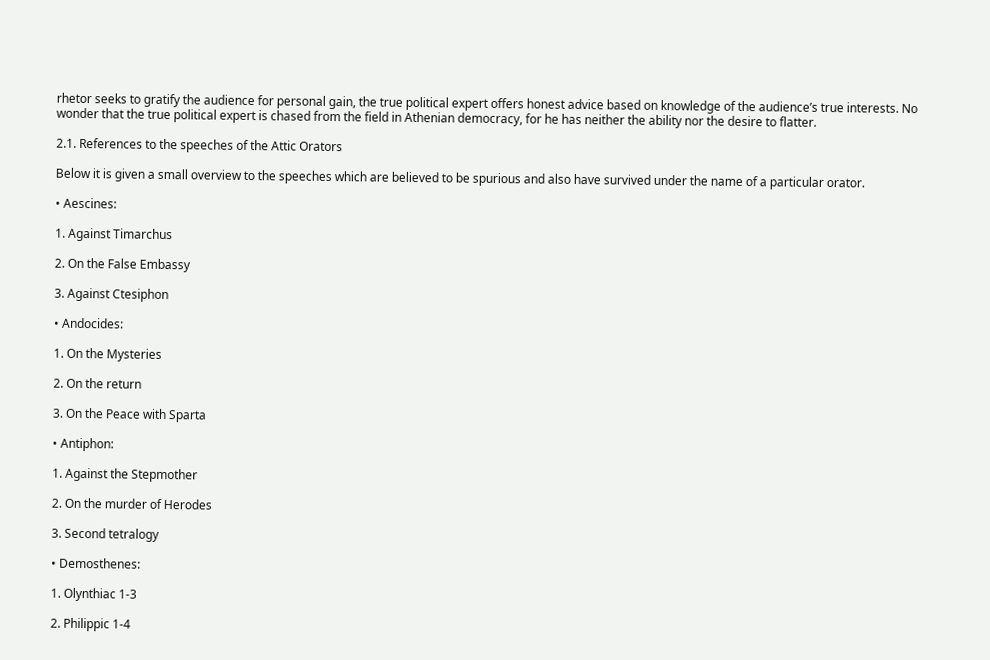rhetor seeks to gratify the audience for personal gain, the true political expert offers honest advice based on knowledge of the audience’s true interests. No wonder that the true political expert is chased from the field in Athenian democracy, for he has neither the ability nor the desire to flatter.

2.1. References to the speeches of the Attic Orators

Below it is given a small overview to the speeches which are believed to be spurious and also have survived under the name of a particular orator.

• Aescines:

1. Against Timarchus

2. On the False Embassy

3. Against Ctesiphon

• Andocides:

1. On the Mysteries

2. On the return

3. On the Peace with Sparta

• Antiphon:

1. Against the Stepmother

2. On the murder of Herodes

3. Second tetralogy

• Demosthenes:

1. Olynthiac 1-3

2. Philippic 1-4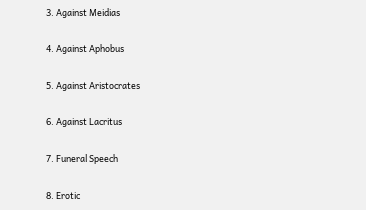3. Against Meidias

4. Against Aphobus

5. Against Aristocrates

6. Against Lacritus

7. Funeral Speech

8. Erotic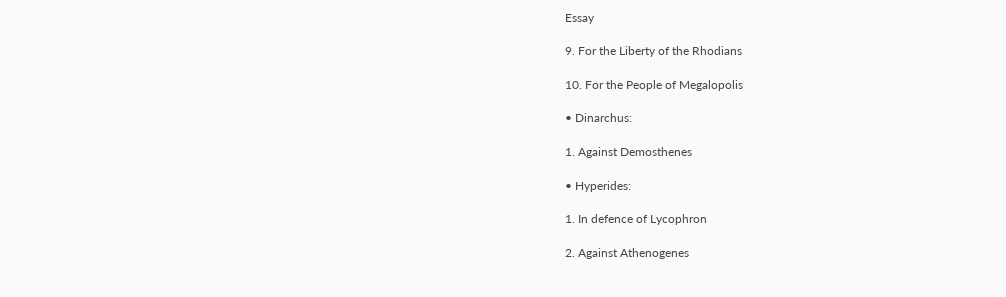Essay

9. For the Liberty of the Rhodians

10. For the People of Megalopolis

• Dinarchus:

1. Against Demosthenes

• Hyperides:

1. In defence of Lycophron

2. Against Athenogenes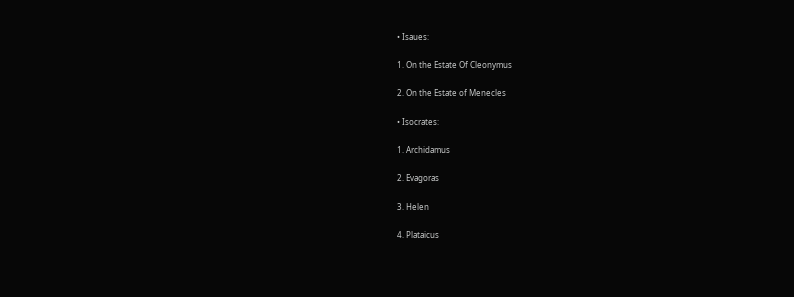• Isaues:

1. On the Estate Of Cleonymus

2. On the Estate of Menecles

• Isocrates:

1. Archidamus

2. Evagoras

3. Helen

4. Plataicus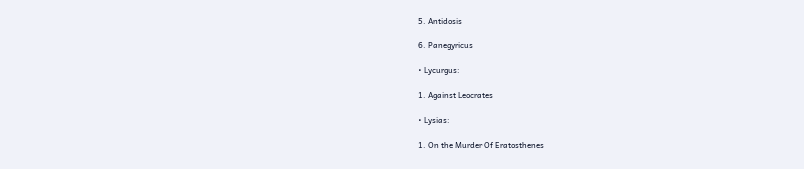5. Antidosis

6. Panegyricus

• Lycurgus:

1. Against Leocrates

• Lysias:

1. On the Murder Of Eratosthenes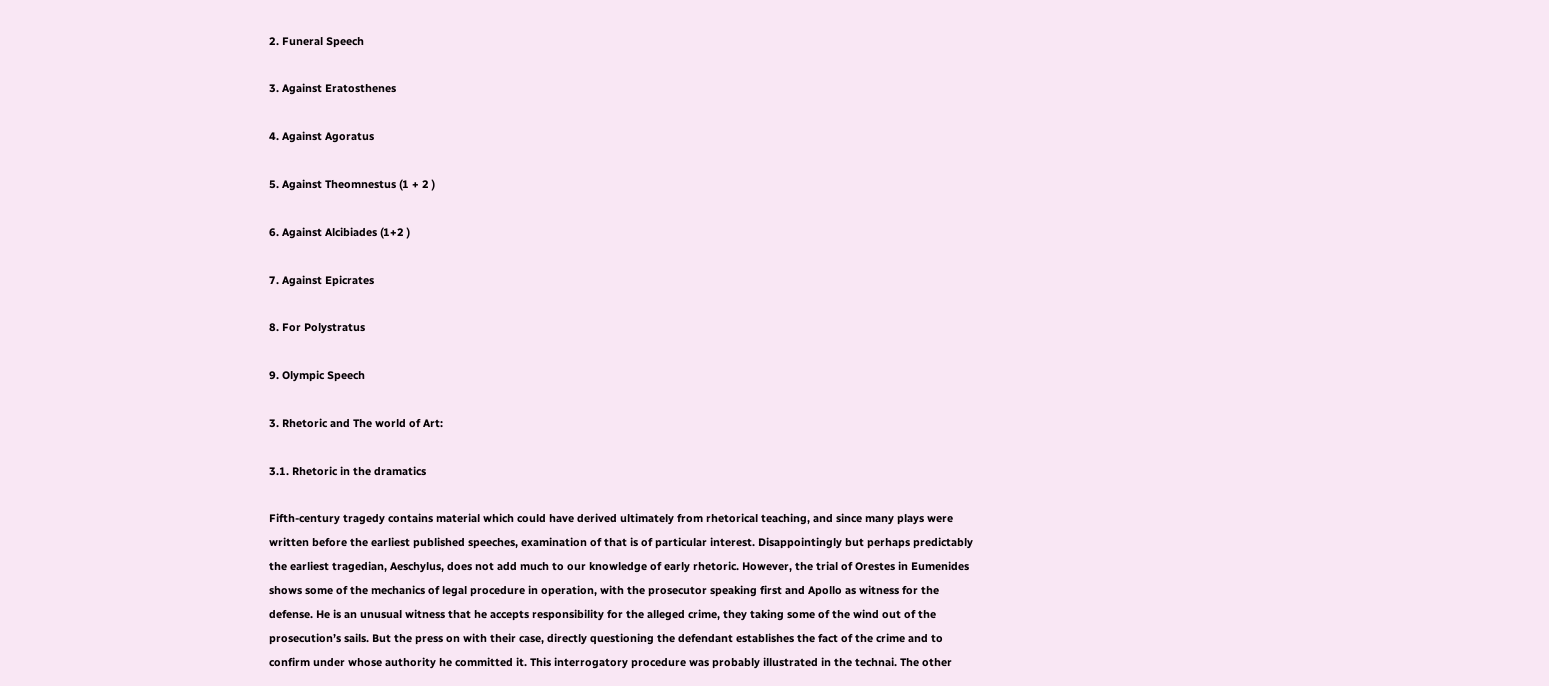2. Funeral Speech

3. Against Eratosthenes

4. Against Agoratus

5. Against Theomnestus (1 + 2 )

6. Against Alcibiades (1+2 )

7. Against Epicrates

8. For Polystratus

9. Olympic Speech

3. Rhetoric and The world of Art:

3.1. Rhetoric in the dramatics

Fifth-century tragedy contains material which could have derived ultimately from rhetorical teaching, and since many plays were written before the earliest published speeches, examination of that is of particular interest. Disappointingly but perhaps predictably the earliest tragedian, Aeschylus, does not add much to our knowledge of early rhetoric. However, the trial of Orestes in Eumenides shows some of the mechanics of legal procedure in operation, with the prosecutor speaking first and Apollo as witness for the defense. He is an unusual witness that he accepts responsibility for the alleged crime, they taking some of the wind out of the prosecution’s sails. But the press on with their case, directly questioning the defendant establishes the fact of the crime and to confirm under whose authority he committed it. This interrogatory procedure was probably illustrated in the technai. The other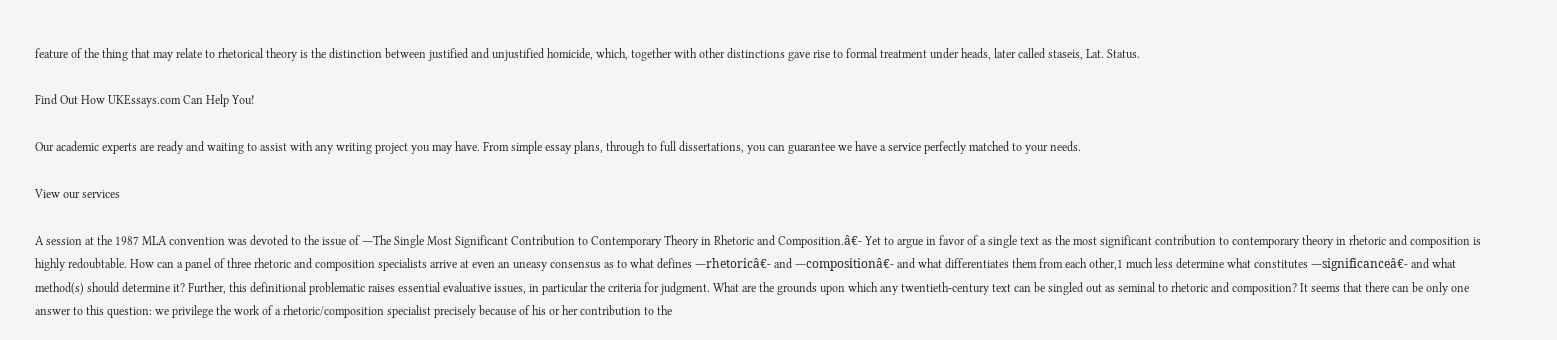feature of the thing that may relate to rhetorical theory is the distinction between justified and unjustified homicide, which, together with other distinctions gave rise to formal treatment under heads, later called staseis, Lat. Status.

Find Out How UKEssays.com Can Help You!

Our academic experts are ready and waiting to assist with any writing project you may have. From simple essay plans, through to full dissertations, you can guarantee we have a service perfectly matched to your needs.

View our services

A session at the 1987 MLA convention was devoted to the issue of ―The Single Most Significant Contribution to Contemporary Theory in Rhetoric and Composition.â€- Yet to argue in favor of a single text as the most significant contribution to contemporary theory in rhetoric and composition is highly redoubtable. How can a panel of three rhetoric and composition specialists arrive at even an uneasy consensus as to what defines ―rhetoricâ€- and ―compositionâ€- and what differentiates them from each other,1 much less determine what constitutes ―significanceâ€- and what method(s) should determine it? Further, this definitional problematic raises essential evaluative issues, in particular the criteria for judgment. What are the grounds upon which any twentieth-century text can be singled out as seminal to rhetoric and composition? It seems that there can be only one answer to this question: we privilege the work of a rhetoric/composition specialist precisely because of his or her contribution to the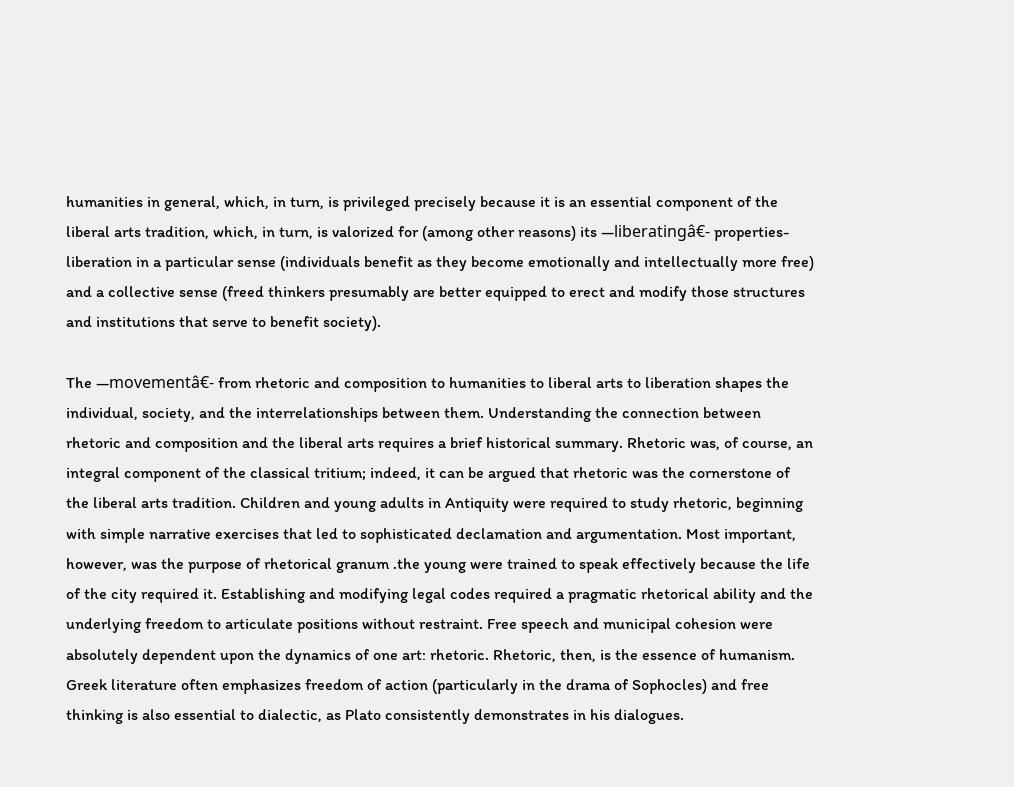humanities in general, which, in turn, is privileged precisely because it is an essential component of the liberal arts tradition, which, in turn, is valorized for (among other reasons) its ―liberatingâ€- properties-liberation in a particular sense (individuals benefit as they become emotionally and intellectually more free) and a collective sense (freed thinkers presumably are better equipped to erect and modify those structures and institutions that serve to benefit society).

The ―movementâ€- from rhetoric and composition to humanities to liberal arts to liberation shapes the individual, society, and the interrelationships between them. Understanding the connection between rhetoric and composition and the liberal arts requires a brief historical summary. Rhetoric was, of course, an integral component of the classical tritium; indeed, it can be argued that rhetoric was the cornerstone of the liberal arts tradition. Children and young adults in Antiquity were required to study rhetoric, beginning with simple narrative exercises that led to sophisticated declamation and argumentation. Most important, however, was the purpose of rhetorical granum .the young were trained to speak effectively because the life of the city required it. Establishing and modifying legal codes required a pragmatic rhetorical ability and the underlying freedom to articulate positions without restraint. Free speech and municipal cohesion were absolutely dependent upon the dynamics of one art: rhetoric. Rhetoric, then, is the essence of humanism. Greek literature often emphasizes freedom of action (particularly in the drama of Sophocles) and free thinking is also essential to dialectic, as Plato consistently demonstrates in his dialogues.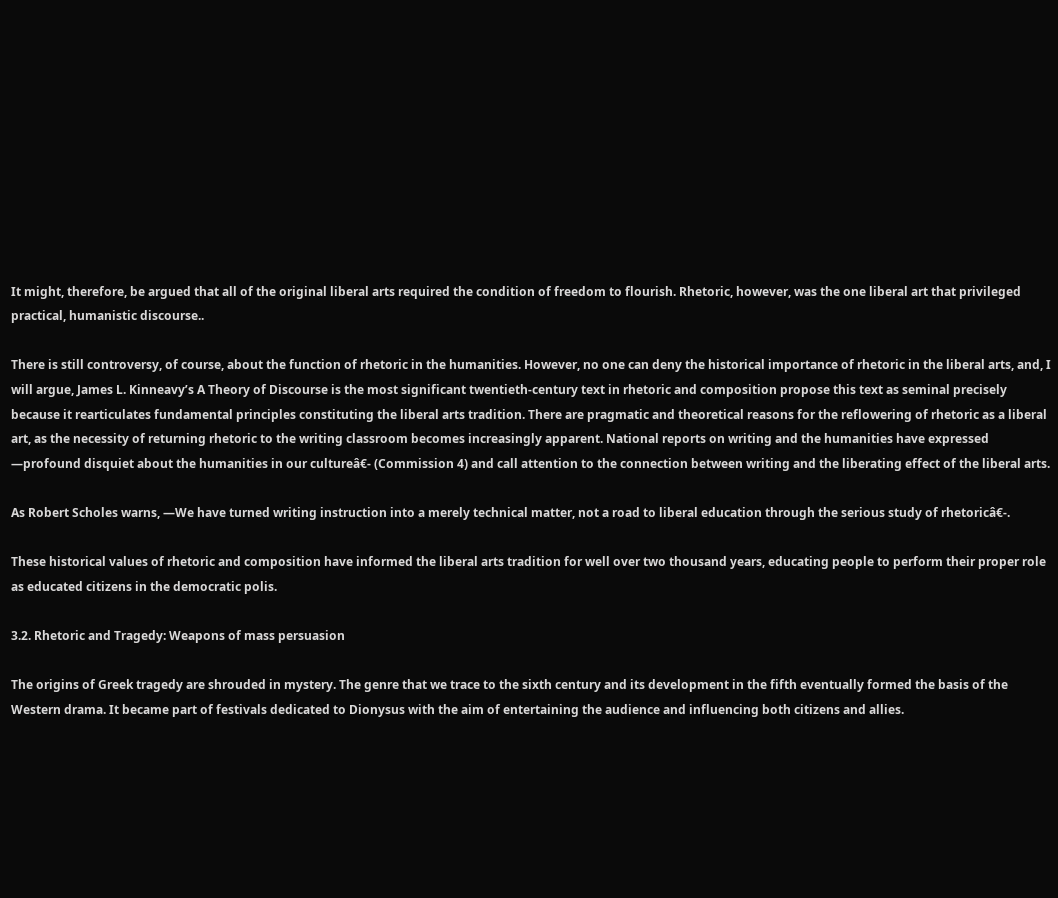It might, therefore, be argued that all of the original liberal arts required the condition of freedom to flourish. Rhetoric, however, was the one liberal art that privileged practical, humanistic discourse..

There is still controversy, of course, about the function of rhetoric in the humanities. However, no one can deny the historical importance of rhetoric in the liberal arts, and, I will argue, James L. Kinneavy’s A Theory of Discourse is the most significant twentieth-century text in rhetoric and composition propose this text as seminal precisely because it rearticulates fundamental principles constituting the liberal arts tradition. There are pragmatic and theoretical reasons for the reflowering of rhetoric as a liberal art, as the necessity of returning rhetoric to the writing classroom becomes increasingly apparent. National reports on writing and the humanities have expressed ―profound disquiet about the humanities in our cultureâ€- (Commission 4) and call attention to the connection between writing and the liberating effect of the liberal arts.

As Robert Scholes warns, ―We have turned writing instruction into a merely technical matter, not a road to liberal education through the serious study of rhetoricâ€-.

These historical values of rhetoric and composition have informed the liberal arts tradition for well over two thousand years, educating people to perform their proper role as educated citizens in the democratic polis.

3.2. Rhetoric and Tragedy: Weapons of mass persuasion

The origins of Greek tragedy are shrouded in mystery. The genre that we trace to the sixth century and its development in the fifth eventually formed the basis of the Western drama. It became part of festivals dedicated to Dionysus with the aim of entertaining the audience and influencing both citizens and allies.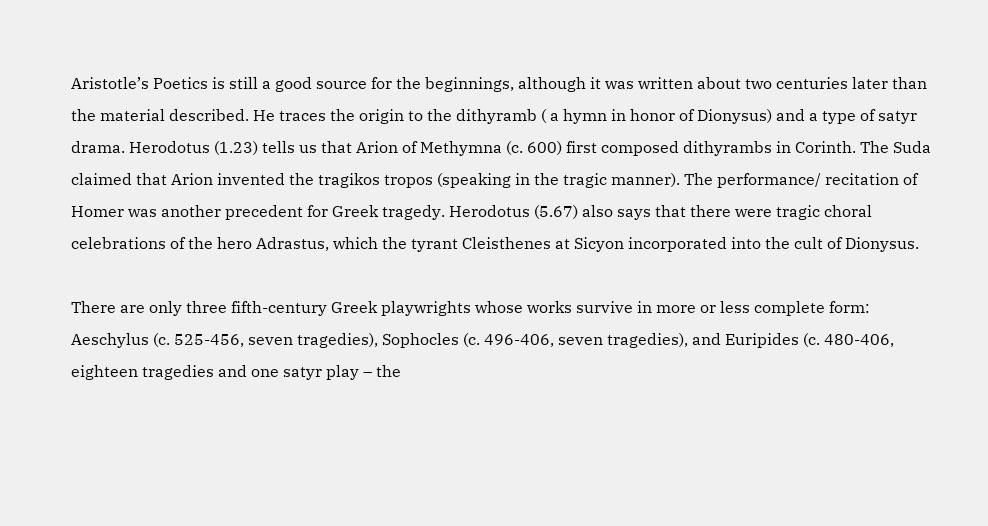Aristotle’s Poetics is still a good source for the beginnings, although it was written about two centuries later than the material described. He traces the origin to the dithyramb ( a hymn in honor of Dionysus) and a type of satyr drama. Herodotus (1.23) tells us that Arion of Methymna (c. 600) first composed dithyrambs in Corinth. The Suda claimed that Arion invented the tragikos tropos (speaking in the tragic manner). The performance/ recitation of Homer was another precedent for Greek tragedy. Herodotus (5.67) also says that there were tragic choral celebrations of the hero Adrastus, which the tyrant Cleisthenes at Sicyon incorporated into the cult of Dionysus.

There are only three fifth-century Greek playwrights whose works survive in more or less complete form: Aeschylus (c. 525-456, seven tragedies), Sophocles (c. 496-406, seven tragedies), and Euripides (c. 480-406, eighteen tragedies and one satyr play – the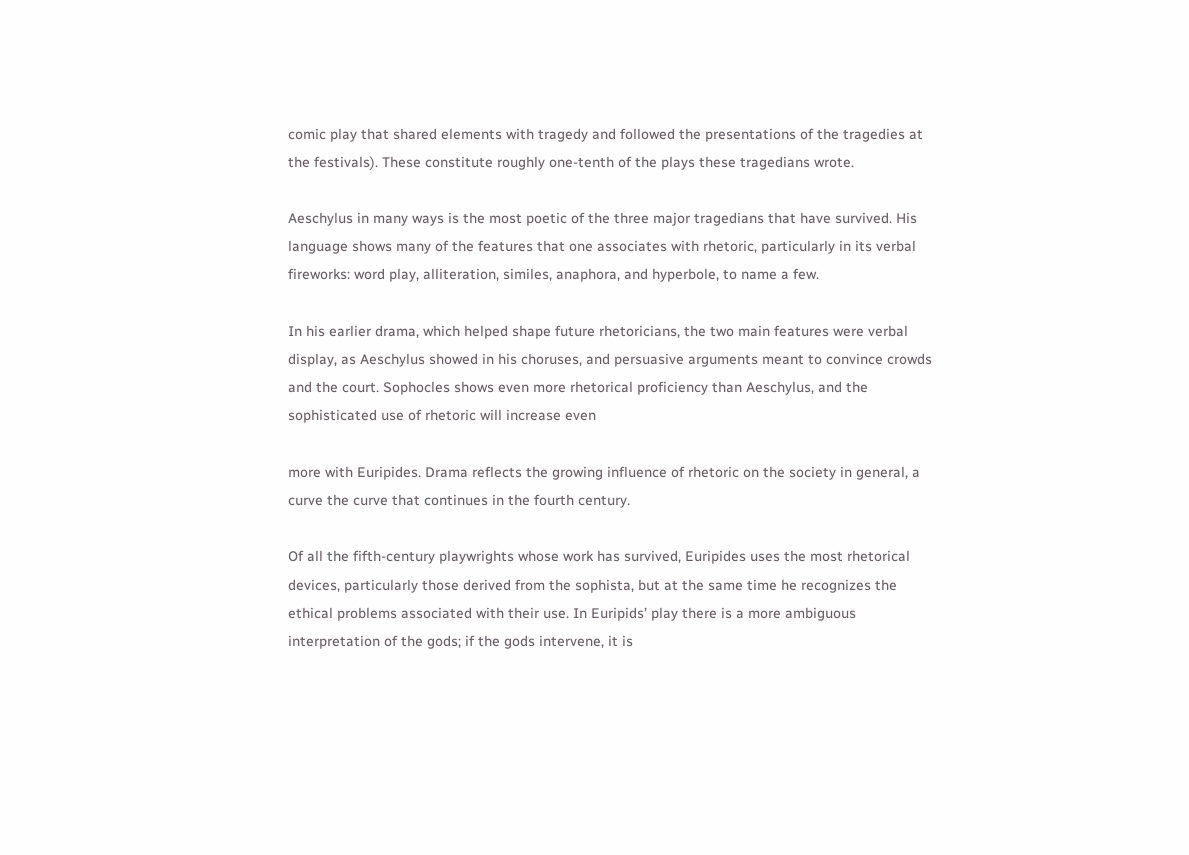comic play that shared elements with tragedy and followed the presentations of the tragedies at the festivals). These constitute roughly one-tenth of the plays these tragedians wrote.

Aeschylus in many ways is the most poetic of the three major tragedians that have survived. His language shows many of the features that one associates with rhetoric, particularly in its verbal fireworks: word play, alliteration, similes, anaphora, and hyperbole, to name a few.

In his earlier drama, which helped shape future rhetoricians, the two main features were verbal display, as Aeschylus showed in his choruses, and persuasive arguments meant to convince crowds and the court. Sophocles shows even more rhetorical proficiency than Aeschylus, and the sophisticated use of rhetoric will increase even

more with Euripides. Drama reflects the growing influence of rhetoric on the society in general, a curve the curve that continues in the fourth century.

Of all the fifth-century playwrights whose work has survived, Euripides uses the most rhetorical devices, particularly those derived from the sophista, but at the same time he recognizes the ethical problems associated with their use. In Euripids’ play there is a more ambiguous interpretation of the gods; if the gods intervene, it is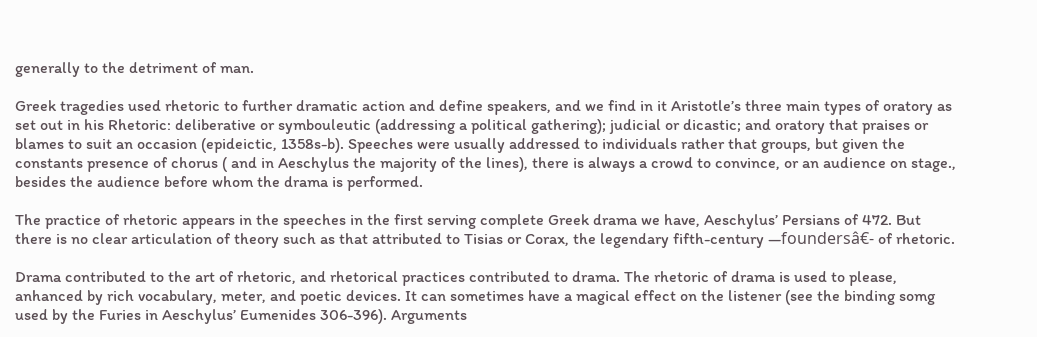generally to the detriment of man.

Greek tragedies used rhetoric to further dramatic action and define speakers, and we find in it Aristotle’s three main types of oratory as set out in his Rhetoric: deliberative or symbouleutic (addressing a political gathering); judicial or dicastic; and oratory that praises or blames to suit an occasion (epideictic, 1358s-b). Speeches were usually addressed to individuals rather that groups, but given the constants presence of chorus ( and in Aeschylus the majority of the lines), there is always a crowd to convince, or an audience on stage., besides the audience before whom the drama is performed.

The practice of rhetoric appears in the speeches in the first serving complete Greek drama we have, Aeschylus’ Persians of 472. But there is no clear articulation of theory such as that attributed to Tisias or Corax, the legendary fifth-century ―foundersâ€- of rhetoric.

Drama contributed to the art of rhetoric, and rhetorical practices contributed to drama. The rhetoric of drama is used to please, anhanced by rich vocabulary, meter, and poetic devices. It can sometimes have a magical effect on the listener (see the binding somg used by the Furies in Aeschylus’ Eumenides 306-396). Arguments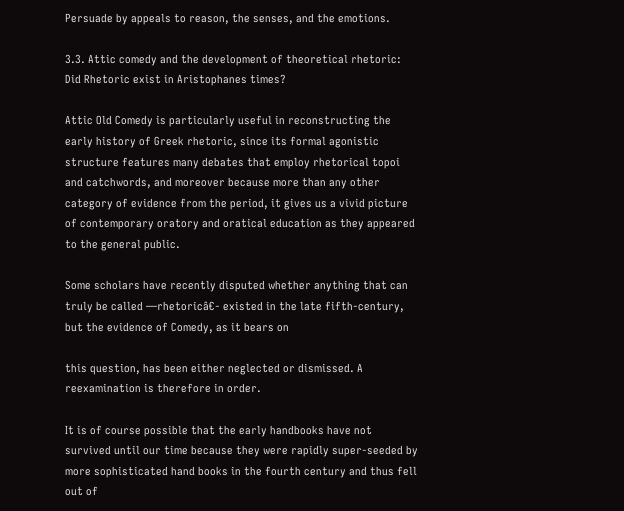Persuade by appeals to reason, the senses, and the emotions.

3.3. Attic comedy and the development of theoretical rhetoric: Did Rhetoric exist in Aristophanes times?

Attic Old Comedy is particularly useful in reconstructing the early history of Greek rhetoric, since its formal agonistic structure features many debates that employ rhetorical topoi and catchwords, and moreover because more than any other category of evidence from the period, it gives us a vivid picture of contemporary oratory and oratical education as they appeared to the general public.

Some scholars have recently disputed whether anything that can truly be called ―rhetoricâ€- existed in the late fifth-century, but the evidence of Comedy, as it bears on

this question, has been either neglected or dismissed. A reexamination is therefore in order.

It is of course possible that the early handbooks have not survived until our time because they were rapidly super-seeded by more sophisticated hand books in the fourth century and thus fell out of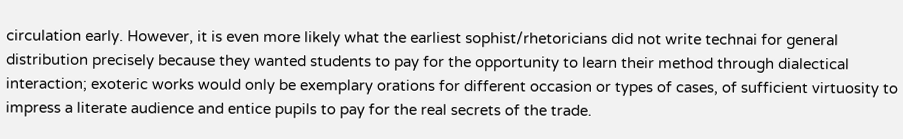circulation early. However, it is even more likely what the earliest sophist/rhetoricians did not write technai for general distribution precisely because they wanted students to pay for the opportunity to learn their method through dialectical interaction; exoteric works would only be exemplary orations for different occasion or types of cases, of sufficient virtuosity to impress a literate audience and entice pupils to pay for the real secrets of the trade.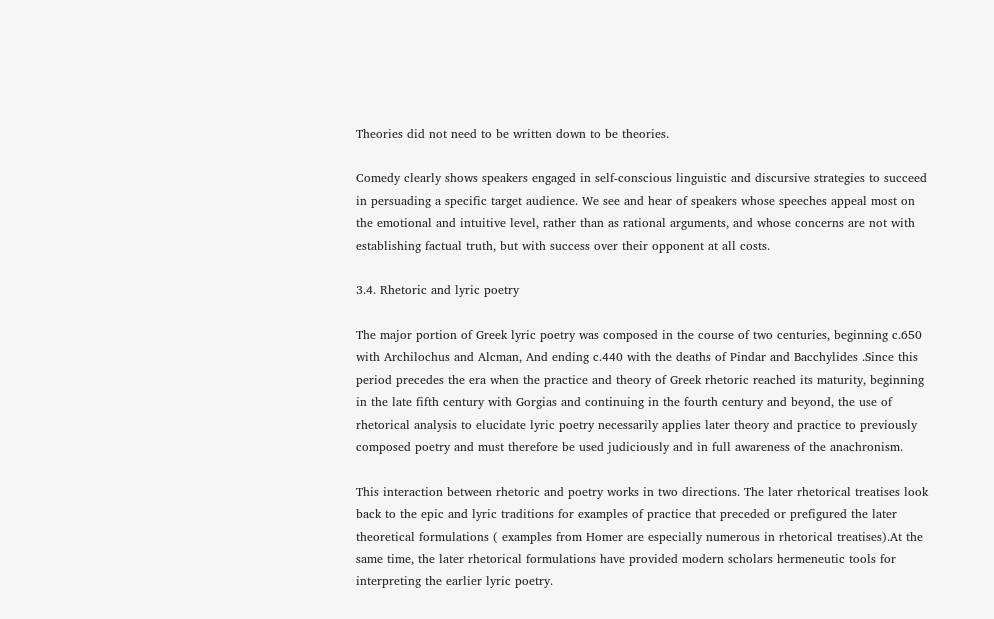Theories did not need to be written down to be theories.

Comedy clearly shows speakers engaged in self-conscious linguistic and discursive strategies to succeed in persuading a specific target audience. We see and hear of speakers whose speeches appeal most on the emotional and intuitive level, rather than as rational arguments, and whose concerns are not with establishing factual truth, but with success over their opponent at all costs.

3.4. Rhetoric and lyric poetry

The major portion of Greek lyric poetry was composed in the course of two centuries, beginning c.650 with Archilochus and Alcman, And ending c.440 with the deaths of Pindar and Bacchylides .Since this period precedes the era when the practice and theory of Greek rhetoric reached its maturity, beginning in the late fifth century with Gorgias and continuing in the fourth century and beyond, the use of rhetorical analysis to elucidate lyric poetry necessarily applies later theory and practice to previously composed poetry and must therefore be used judiciously and in full awareness of the anachronism.

This interaction between rhetoric and poetry works in two directions. The later rhetorical treatises look back to the epic and lyric traditions for examples of practice that preceded or prefigured the later theoretical formulations ( examples from Homer are especially numerous in rhetorical treatises).At the same time, the later rhetorical formulations have provided modern scholars hermeneutic tools for interpreting the earlier lyric poetry.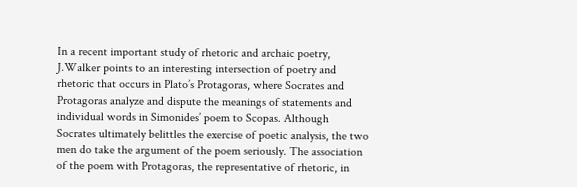In a recent important study of rhetoric and archaic poetry, J.Walker points to an interesting intersection of poetry and rhetoric that occurs in Plato’s Protagoras, where Socrates and Protagoras analyze and dispute the meanings of statements and individual words in Simonides’ poem to Scopas. Although Socrates ultimately belittles the exercise of poetic analysis, the two men do take the argument of the poem seriously. The association of the poem with Protagoras, the representative of rhetoric, in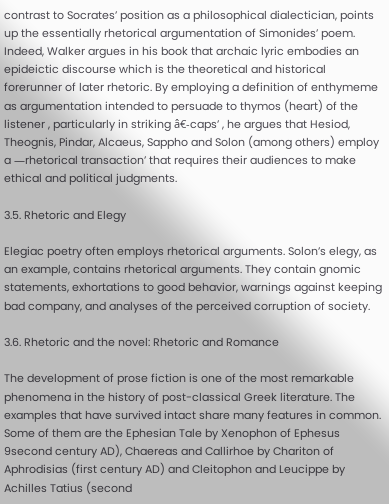contrast to Socrates’ position as a philosophical dialectician, points up the essentially rhetorical argumentation of Simonides’ poem. Indeed, Walker argues in his book that archaic lyric embodies an epideictic discourse which is the theoretical and historical forerunner of later rhetoric. By employing a definition of enthymeme as argumentation intended to persuade to thymos (heart) of the listener , particularly in striking â€-caps’ , he argues that Hesiod, Theognis, Pindar, Alcaeus, Sappho and Solon (among others) employ a ―rhetorical transaction’ that requires their audiences to make ethical and political judgments.

3.5. Rhetoric and Elegy

Elegiac poetry often employs rhetorical arguments. Solon’s elegy, as an example, contains rhetorical arguments. They contain gnomic statements, exhortations to good behavior, warnings against keeping bad company, and analyses of the perceived corruption of society.

3.6. Rhetoric and the novel: Rhetoric and Romance

The development of prose fiction is one of the most remarkable phenomena in the history of post-classical Greek literature. The examples that have survived intact share many features in common. Some of them are the Ephesian Tale by Xenophon of Ephesus 9second century AD), Chaereas and Callirhoe by Chariton of Aphrodisias (first century AD) and Cleitophon and Leucippe by Achilles Tatius (second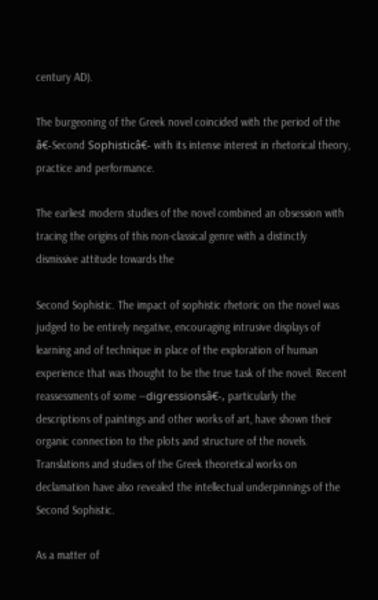century AD).

The burgeoning of the Greek novel coincided with the period of the â€-Second Sophisticâ€- with its intense interest in rhetorical theory, practice and performance.

The earliest modern studies of the novel combined an obsession with tracing the origins of this non-classical genre with a distinctly dismissive attitude towards the

Second Sophistic. The impact of sophistic rhetoric on the novel was judged to be entirely negative, encouraging intrusive displays of learning and of technique in place of the exploration of human experience that was thought to be the true task of the novel. Recent reassessments of some ―digressionsâ€-, particularly the descriptions of paintings and other works of art, have shown their organic connection to the plots and structure of the novels. Translations and studies of the Greek theoretical works on declamation have also revealed the intellectual underpinnings of the Second Sophistic.

As a matter of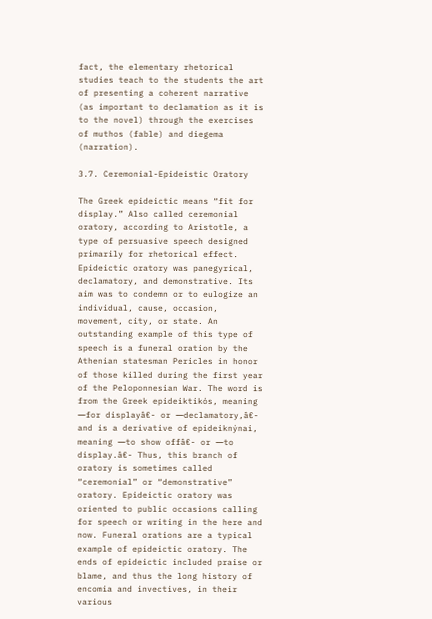fact, the elementary rhetorical studies teach to the students the art of presenting a coherent narrative (as important to declamation as it is to the novel) through the exercises of muthos (fable) and diegema (narration).

3.7. Ceremonial-Epideistic Oratory

The Greek epideictic means “fit for display.” Also called ceremonial oratory, according to Aristotle, a type of persuasive speech designed primarily for rhetorical effect. Epideictic oratory was panegyrical, declamatory, and demonstrative. Its aim was to condemn or to eulogize an individual, cause, occasion, movement, city, or state. An outstanding example of this type of speech is a funeral oration by the Athenian statesman Pericles in honor of those killed during the first year of the Peloponnesian War. The word is from the Greek epideiktikós, meaning ―for displayâ€- or ―declamatory,â€- and is a derivative of epideiknýnai, meaning ―to show offâ€- or ―to display.â€- Thus, this branch of oratory is sometimes called “ceremonial” or “demonstrative” oratory. Epideictic oratory was oriented to public occasions calling for speech or writing in the here and now. Funeral orations are a typical example of epideictic oratory. The ends of epideictic included praise or blame, and thus the long history of encomia and invectives, in their various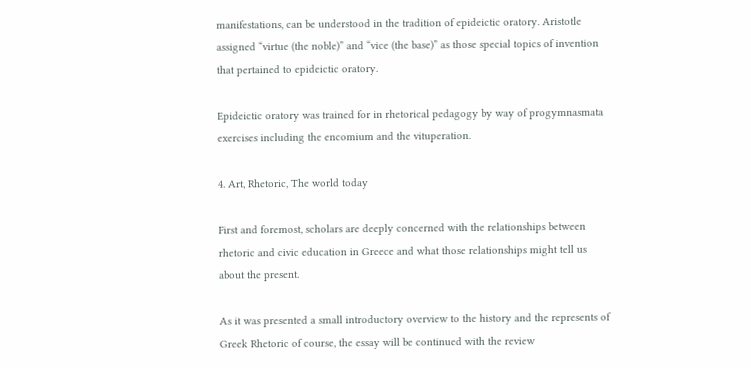manifestations, can be understood in the tradition of epideictic oratory. Aristotle assigned “virtue (the noble)” and “vice (the base)” as those special topics of invention that pertained to epideictic oratory.

Epideictic oratory was trained for in rhetorical pedagogy by way of progymnasmata exercises including the encomium and the vituperation.

4. Art, Rhetoric, The world today

First and foremost, scholars are deeply concerned with the relationships between rhetoric and civic education in Greece and what those relationships might tell us about the present.

As it was presented a small introductory overview to the history and the represents of Greek Rhetoric of course, the essay will be continued with the review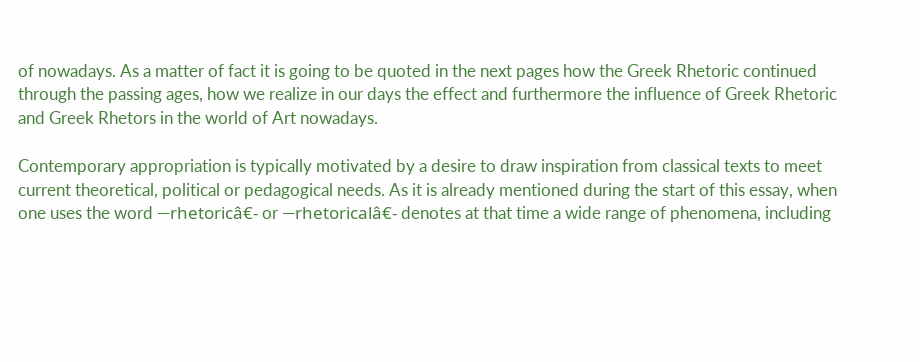of nowadays. As a matter of fact it is going to be quoted in the next pages how the Greek Rhetoric continued through the passing ages, how we realize in our days the effect and furthermore the influence of Greek Rhetoric and Greek Rhetors in the world of Art nowadays.

Contemporary appropriation is typically motivated by a desire to draw inspiration from classical texts to meet current theoretical, political or pedagogical needs. As it is already mentioned during the start of this essay, when one uses the word ―rhetoricâ€- or ―rhetoricalâ€- denotes at that time a wide range of phenomena, including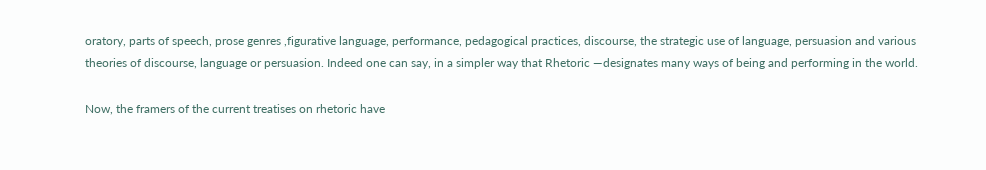oratory, parts of speech, prose genres ,figurative language, performance, pedagogical practices, discourse, the strategic use of language, persuasion and various theories of discourse, language or persuasion. Indeed one can say, in a simpler way that Rhetoric ―designates many ways of being and performing in the world.

Now, the framers of the current treatises on rhetoric have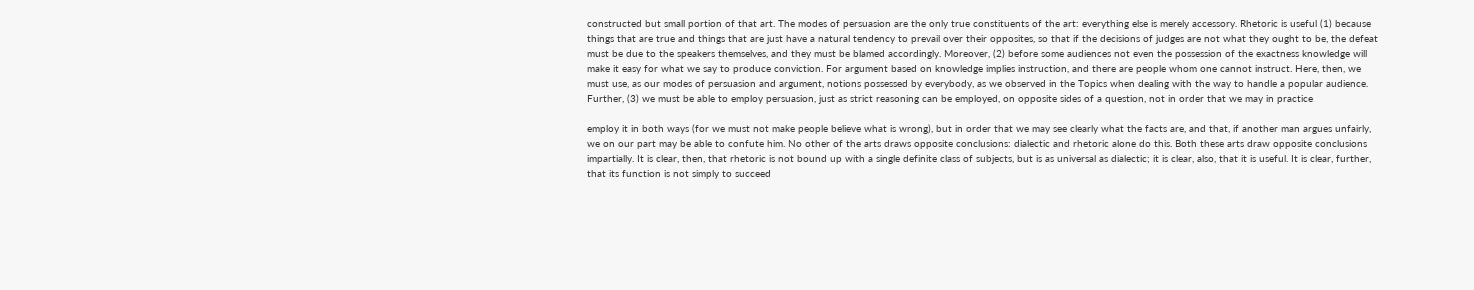constructed but small portion of that art. The modes of persuasion are the only true constituents of the art: everything else is merely accessory. Rhetoric is useful (1) because things that are true and things that are just have a natural tendency to prevail over their opposites, so that if the decisions of judges are not what they ought to be, the defeat must be due to the speakers themselves, and they must be blamed accordingly. Moreover, (2) before some audiences not even the possession of the exactness knowledge will make it easy for what we say to produce conviction. For argument based on knowledge implies instruction, and there are people whom one cannot instruct. Here, then, we must use, as our modes of persuasion and argument, notions possessed by everybody, as we observed in the Topics when dealing with the way to handle a popular audience. Further, (3) we must be able to employ persuasion, just as strict reasoning can be employed, on opposite sides of a question, not in order that we may in practice

employ it in both ways (for we must not make people believe what is wrong), but in order that we may see clearly what the facts are, and that, if another man argues unfairly, we on our part may be able to confute him. No other of the arts draws opposite conclusions: dialectic and rhetoric alone do this. Both these arts draw opposite conclusions impartially. It is clear, then, that rhetoric is not bound up with a single definite class of subjects, but is as universal as dialectic; it is clear, also, that it is useful. It is clear, further, that its function is not simply to succeed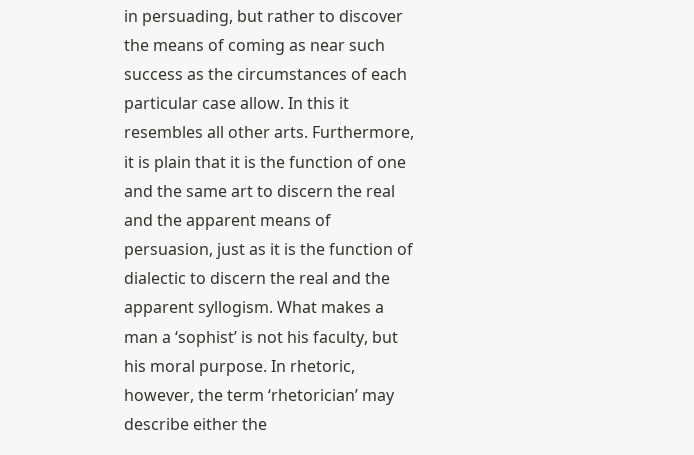in persuading, but rather to discover the means of coming as near such success as the circumstances of each particular case allow. In this it resembles all other arts. Furthermore, it is plain that it is the function of one and the same art to discern the real and the apparent means of persuasion, just as it is the function of dialectic to discern the real and the apparent syllogism. What makes a man a ‘sophist’ is not his faculty, but his moral purpose. In rhetoric, however, the term ‘rhetorician’ may describe either the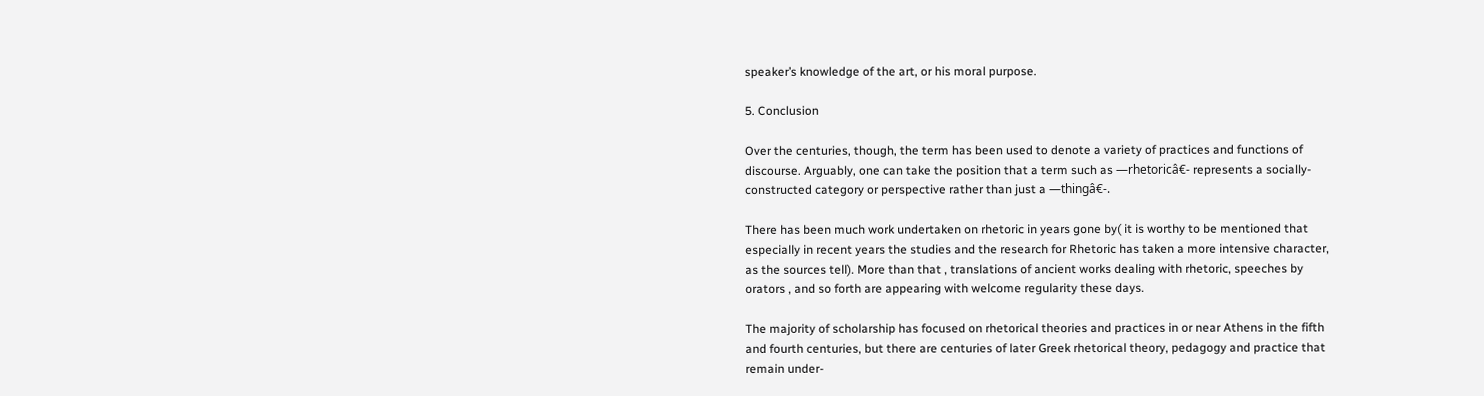speaker’s knowledge of the art, or his moral purpose.

5. Conclusion

Over the centuries, though, the term has been used to denote a variety of practices and functions of discourse. Arguably, one can take the position that a term such as ―rhetoricâ€- represents a socially-constructed category or perspective rather than just a ―thingâ€-.

There has been much work undertaken on rhetoric in years gone by( it is worthy to be mentioned that especially in recent years the studies and the research for Rhetoric has taken a more intensive character, as the sources tell). More than that , translations of ancient works dealing with rhetoric, speeches by orators , and so forth are appearing with welcome regularity these days.

The majority of scholarship has focused on rhetorical theories and practices in or near Athens in the fifth and fourth centuries, but there are centuries of later Greek rhetorical theory, pedagogy and practice that remain under-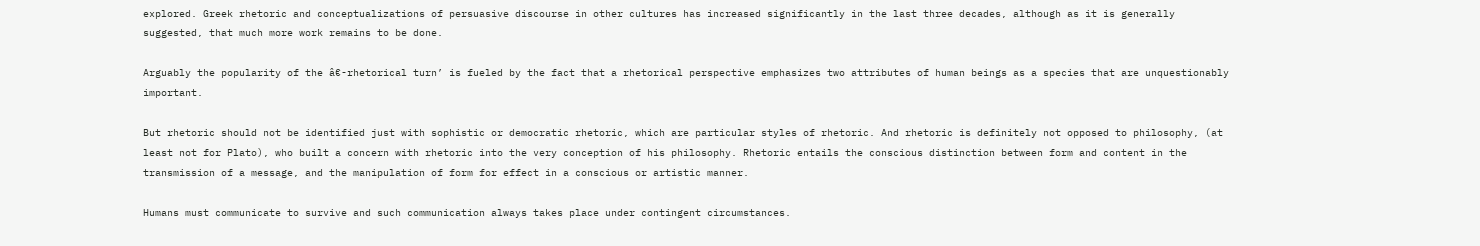explored. Greek rhetoric and conceptualizations of persuasive discourse in other cultures has increased significantly in the last three decades, although as it is generally suggested, that much more work remains to be done.

Arguably the popularity of the â€-rhetorical turn’ is fueled by the fact that a rhetorical perspective emphasizes two attributes of human beings as a species that are unquestionably important.

But rhetoric should not be identified just with sophistic or democratic rhetoric, which are particular styles of rhetoric. And rhetoric is definitely not opposed to philosophy, (at least not for Plato), who built a concern with rhetoric into the very conception of his philosophy. Rhetoric entails the conscious distinction between form and content in the transmission of a message, and the manipulation of form for effect in a conscious or artistic manner.

Humans must communicate to survive and such communication always takes place under contingent circumstances.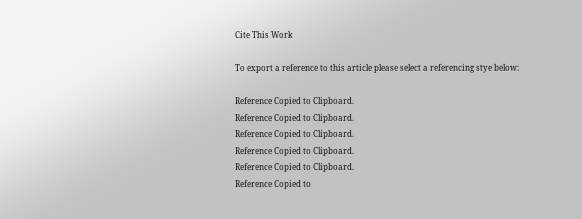Cite This Work

To export a reference to this article please select a referencing stye below:

Reference Copied to Clipboard.
Reference Copied to Clipboard.
Reference Copied to Clipboard.
Reference Copied to Clipboard.
Reference Copied to Clipboard.
Reference Copied to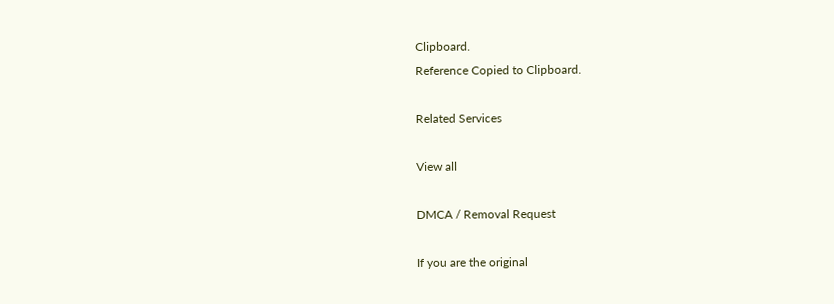Clipboard.
Reference Copied to Clipboard.

Related Services

View all

DMCA / Removal Request

If you are the original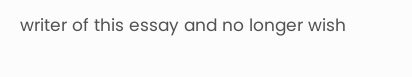writer of this essay and no longer wish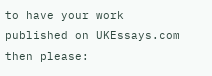to have your work published on UKEssays.com then please: